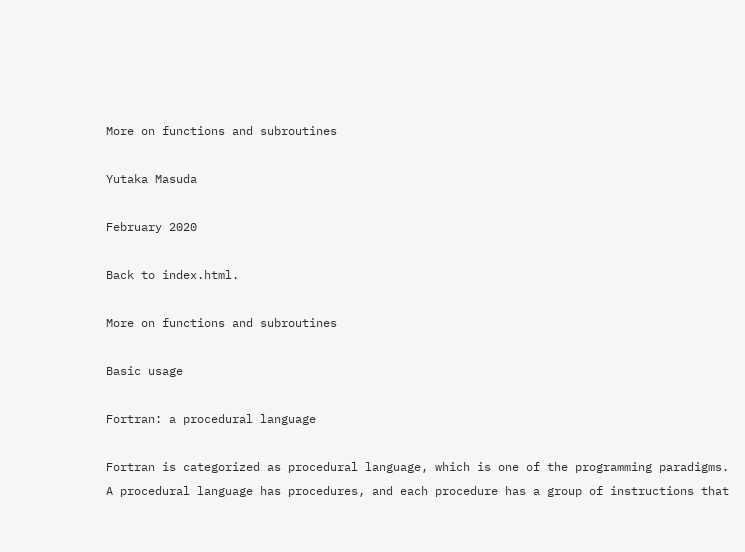More on functions and subroutines

Yutaka Masuda

February 2020

Back to index.html.

More on functions and subroutines

Basic usage

Fortran: a procedural language

Fortran is categorized as procedural language, which is one of the programming paradigms. A procedural language has procedures, and each procedure has a group of instructions that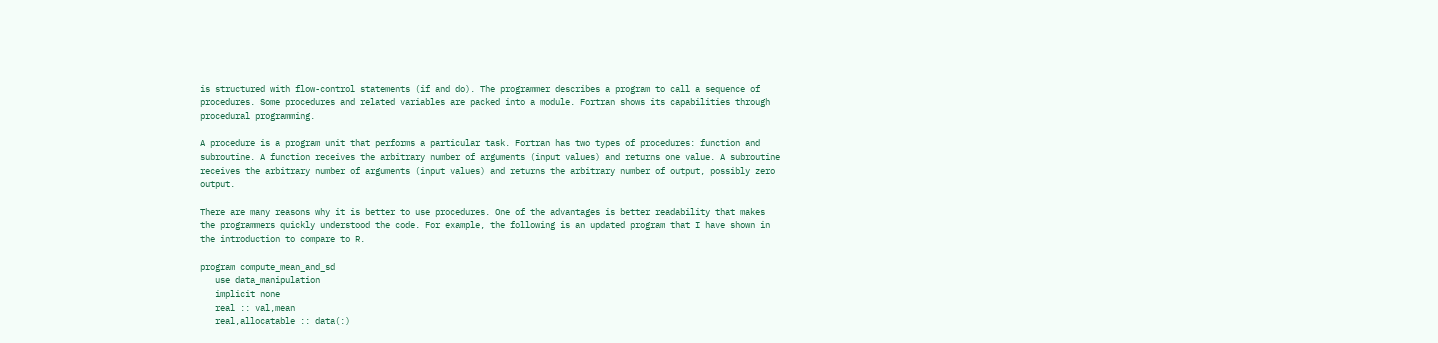is structured with flow-control statements (if and do). The programmer describes a program to call a sequence of procedures. Some procedures and related variables are packed into a module. Fortran shows its capabilities through procedural programming.

A procedure is a program unit that performs a particular task. Fortran has two types of procedures: function and subroutine. A function receives the arbitrary number of arguments (input values) and returns one value. A subroutine receives the arbitrary number of arguments (input values) and returns the arbitrary number of output, possibly zero output.

There are many reasons why it is better to use procedures. One of the advantages is better readability that makes the programmers quickly understood the code. For example, the following is an updated program that I have shown in the introduction to compare to R.

program compute_mean_and_sd
   use data_manipulation
   implicit none
   real :: val,mean
   real,allocatable :: data(:)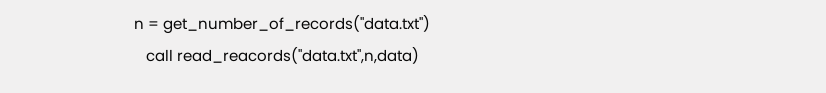n = get_number_of_records("data.txt")
   call read_reacords("data.txt",n,data)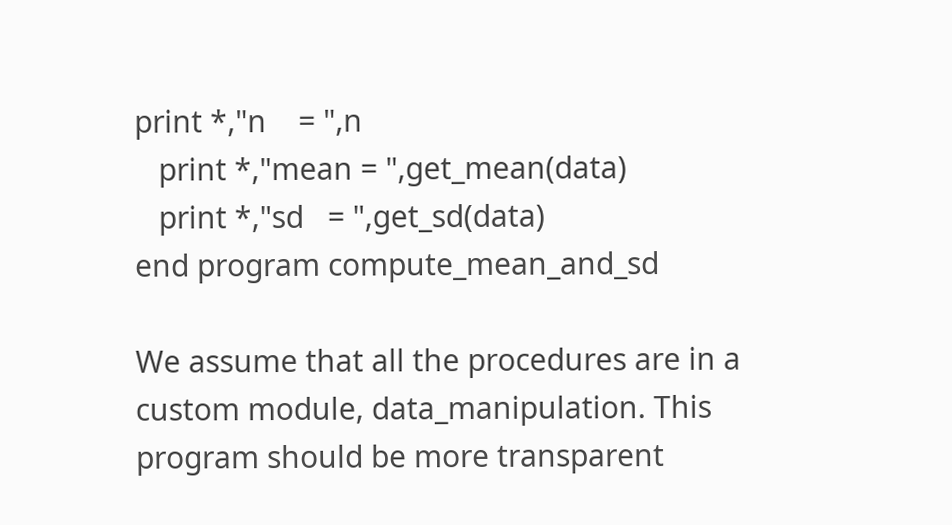print *,"n    = ",n
   print *,"mean = ",get_mean(data)
   print *,"sd   = ",get_sd(data)
end program compute_mean_and_sd

We assume that all the procedures are in a custom module, data_manipulation. This program should be more transparent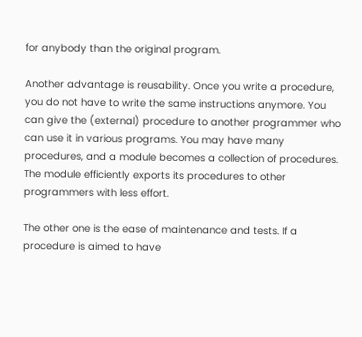for anybody than the original program.

Another advantage is reusability. Once you write a procedure, you do not have to write the same instructions anymore. You can give the (external) procedure to another programmer who can use it in various programs. You may have many procedures, and a module becomes a collection of procedures. The module efficiently exports its procedures to other programmers with less effort.

The other one is the ease of maintenance and tests. If a procedure is aimed to have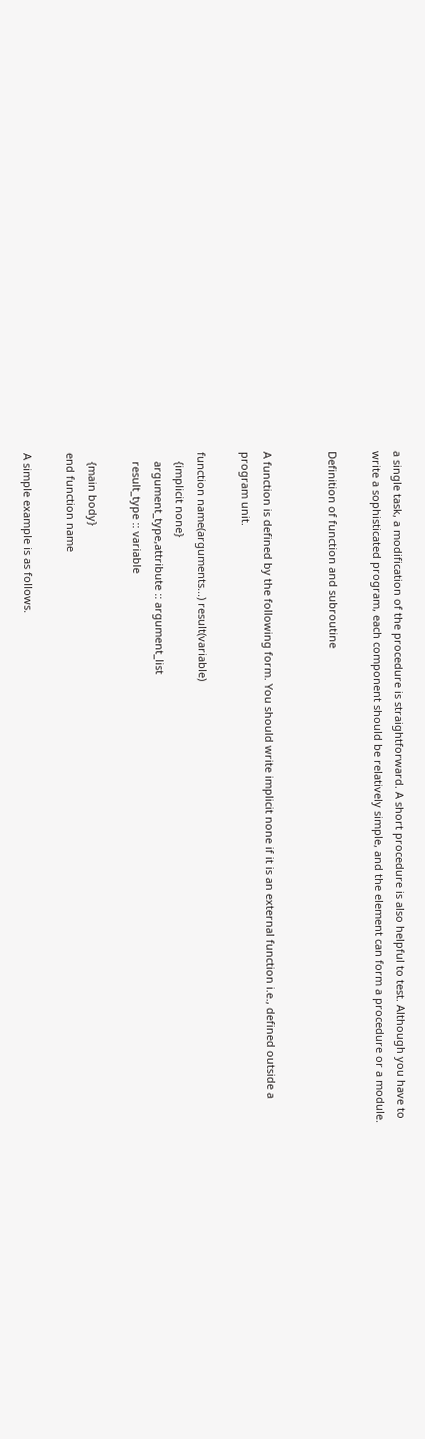a single task, a modification of the procedure is straightforward. A short procedure is also helpful to test. Although you have to write a sophisticated program, each component should be relatively simple, and the element can form a procedure or a module.

Definition of function and subroutine


A function is defined by the following form. You should write implicit none if it is an external function i.e., defined outside a program unit.

function name(arguments...) result(variable)
   {implicit none}
   argument_type,attribute :: argument_list
   result_type :: variable

   {main body}
end function name

A simple example is as follows.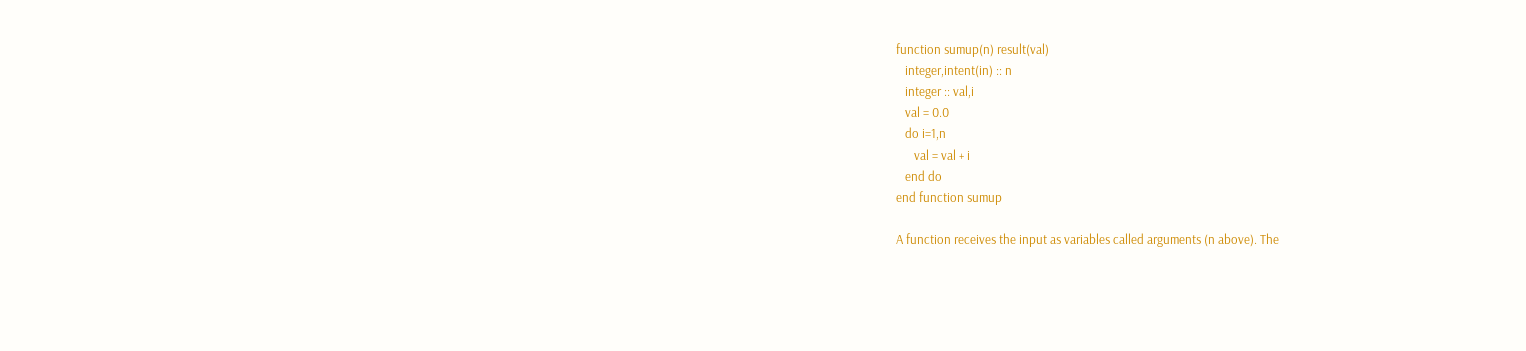function sumup(n) result(val)
   integer,intent(in) :: n
   integer :: val,i
   val = 0.0
   do i=1,n
      val = val + i
   end do
end function sumup

A function receives the input as variables called arguments (n above). The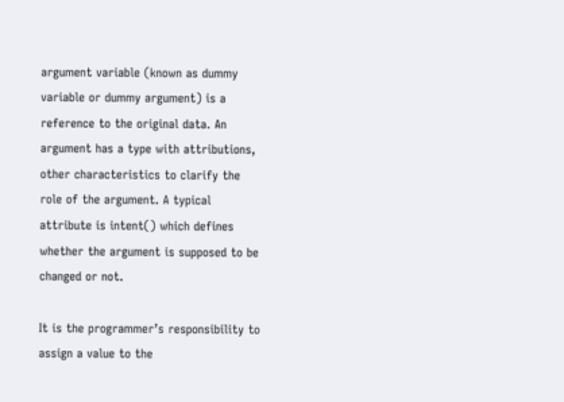argument variable (known as dummy variable or dummy argument) is a reference to the original data. An argument has a type with attributions, other characteristics to clarify the role of the argument. A typical attribute is intent() which defines whether the argument is supposed to be changed or not.

It is the programmer’s responsibility to assign a value to the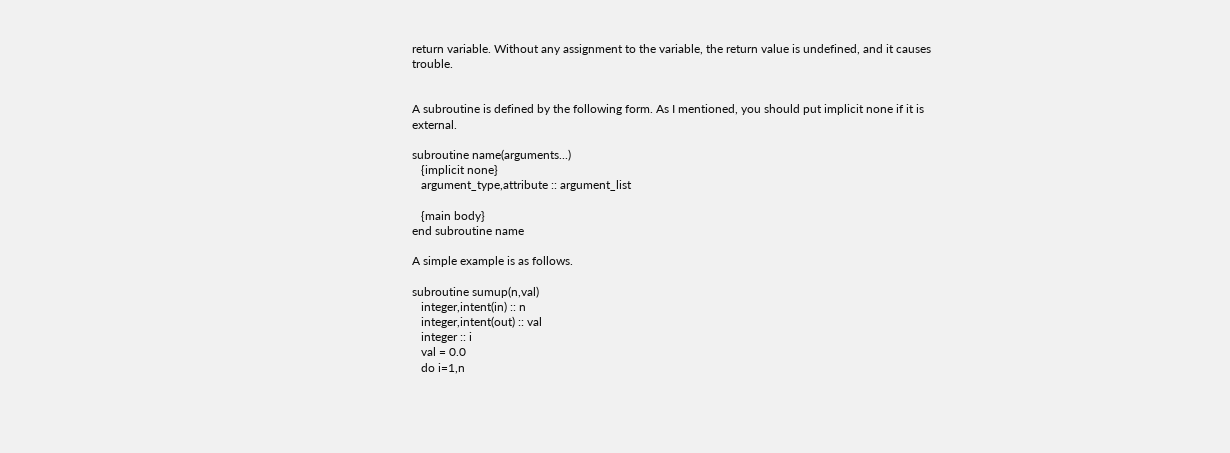return variable. Without any assignment to the variable, the return value is undefined, and it causes trouble.


A subroutine is defined by the following form. As I mentioned, you should put implicit none if it is external.

subroutine name(arguments...)
   {implicit none}
   argument_type,attribute :: argument_list

   {main body}
end subroutine name

A simple example is as follows.

subroutine sumup(n,val)
   integer,intent(in) :: n
   integer,intent(out) :: val
   integer :: i
   val = 0.0
   do i=1,n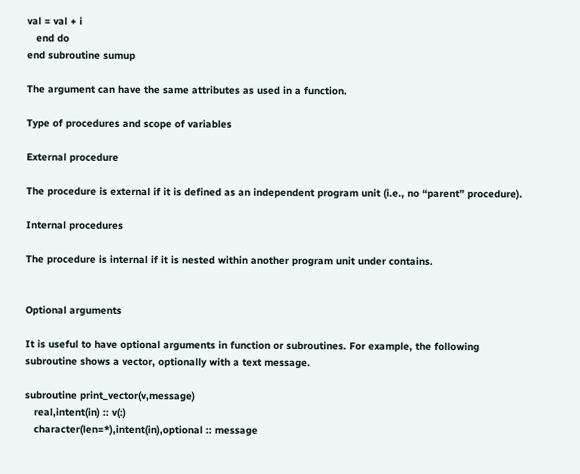val = val + i
   end do
end subroutine sumup

The argument can have the same attributes as used in a function.

Type of procedures and scope of variables

External procedure

The procedure is external if it is defined as an independent program unit (i.e., no “parent” procedure).

Internal procedures

The procedure is internal if it is nested within another program unit under contains.


Optional arguments

It is useful to have optional arguments in function or subroutines. For example, the following subroutine shows a vector, optionally with a text message.

subroutine print_vector(v,message)
   real,intent(in) :: v(:)
   character(len=*),intent(in),optional :: message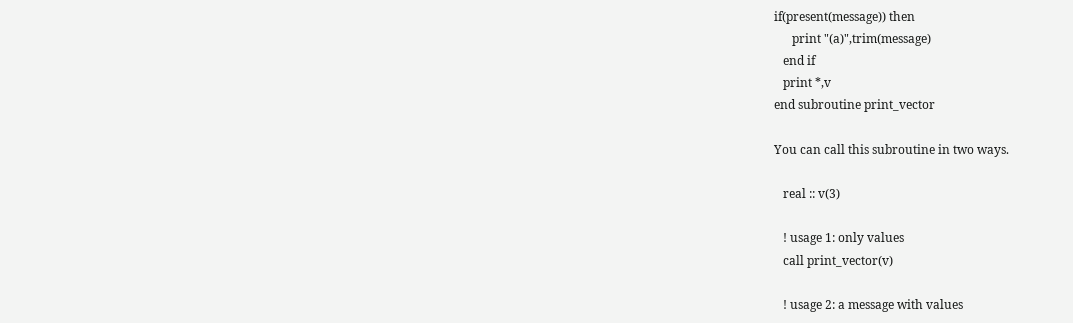if(present(message)) then
      print "(a)",trim(message)
   end if
   print *,v
end subroutine print_vector

You can call this subroutine in two ways.

   real :: v(3)

   ! usage 1: only values
   call print_vector(v)

   ! usage 2: a message with values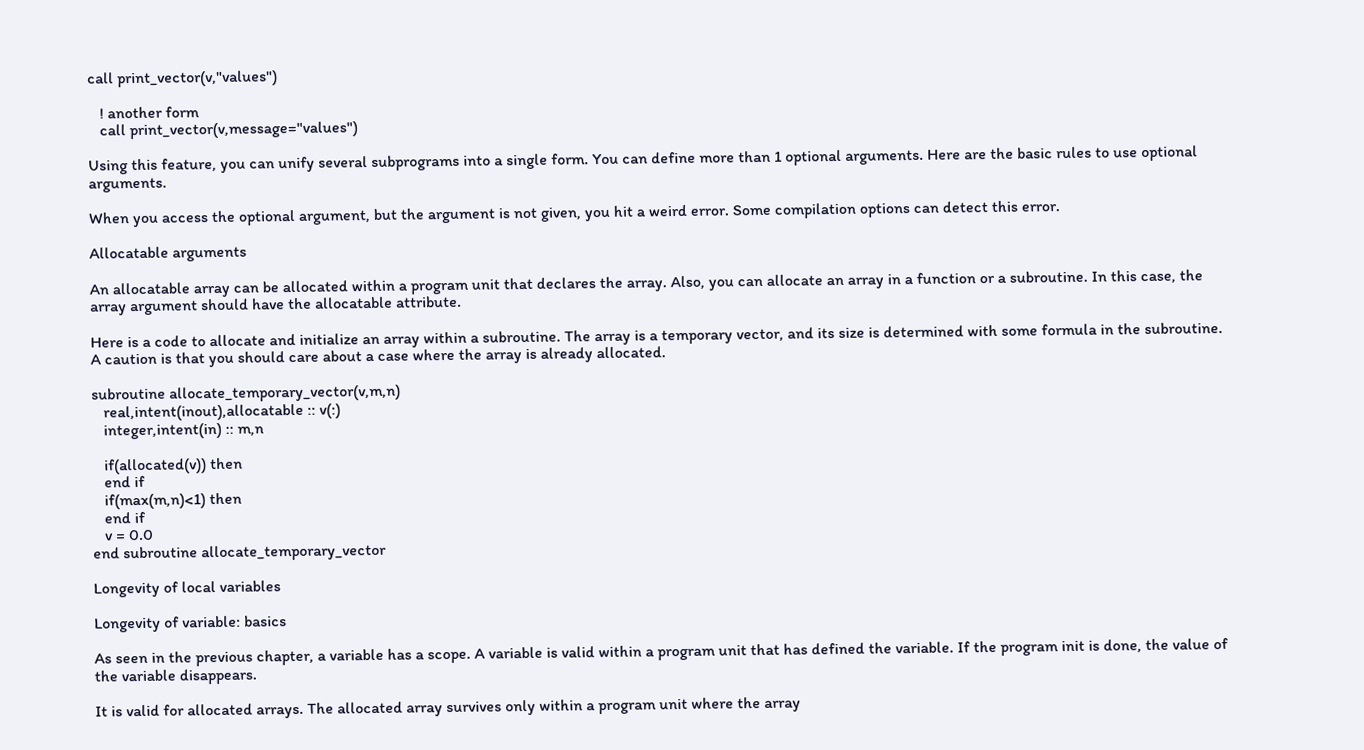call print_vector(v,"values")

   ! another form
   call print_vector(v,message="values")

Using this feature, you can unify several subprograms into a single form. You can define more than 1 optional arguments. Here are the basic rules to use optional arguments.

When you access the optional argument, but the argument is not given, you hit a weird error. Some compilation options can detect this error.

Allocatable arguments

An allocatable array can be allocated within a program unit that declares the array. Also, you can allocate an array in a function or a subroutine. In this case, the array argument should have the allocatable attribute.

Here is a code to allocate and initialize an array within a subroutine. The array is a temporary vector, and its size is determined with some formula in the subroutine. A caution is that you should care about a case where the array is already allocated.

subroutine allocate_temporary_vector(v,m,n)
   real,intent(inout),allocatable :: v(:)
   integer,intent(in) :: m,n

   if(allocated(v)) then
   end if
   if(max(m,n)<1) then
   end if
   v = 0.0
end subroutine allocate_temporary_vector

Longevity of local variables

Longevity of variable: basics

As seen in the previous chapter, a variable has a scope. A variable is valid within a program unit that has defined the variable. If the program init is done, the value of the variable disappears.

It is valid for allocated arrays. The allocated array survives only within a program unit where the array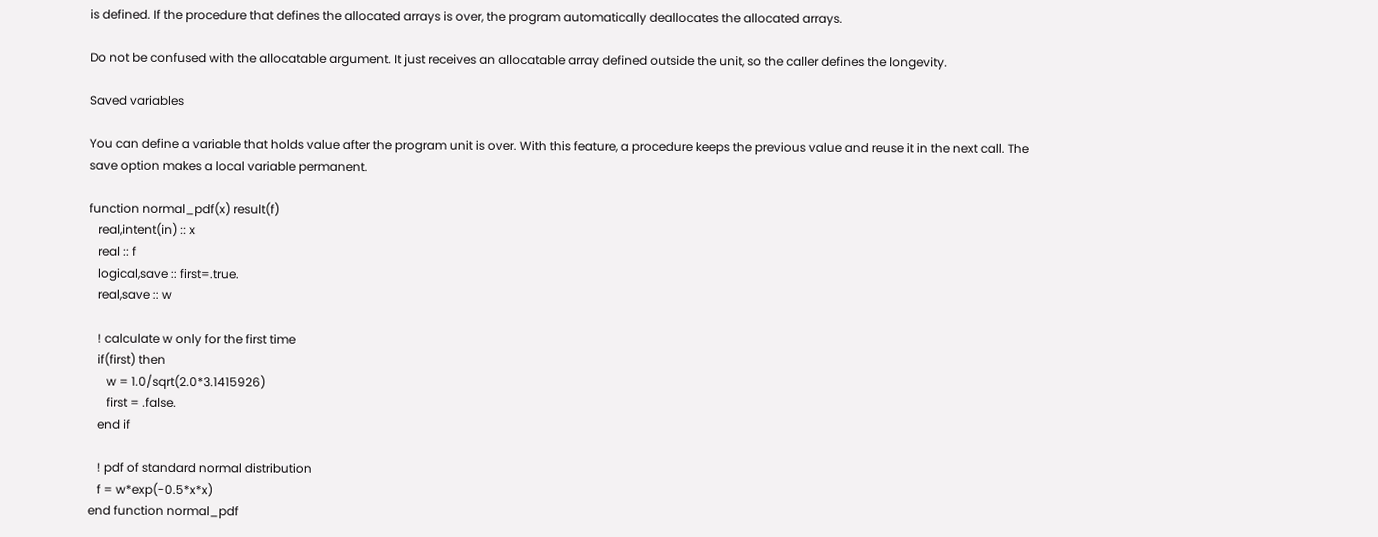is defined. If the procedure that defines the allocated arrays is over, the program automatically deallocates the allocated arrays.

Do not be confused with the allocatable argument. It just receives an allocatable array defined outside the unit, so the caller defines the longevity.

Saved variables

You can define a variable that holds value after the program unit is over. With this feature, a procedure keeps the previous value and reuse it in the next call. The save option makes a local variable permanent.

function normal_pdf(x) result(f)
   real,intent(in) :: x
   real :: f
   logical,save :: first=.true.
   real,save :: w

   ! calculate w only for the first time
   if(first) then
      w = 1.0/sqrt(2.0*3.1415926)
      first = .false.
   end if

   ! pdf of standard normal distribution
   f = w*exp(-0.5*x*x)
end function normal_pdf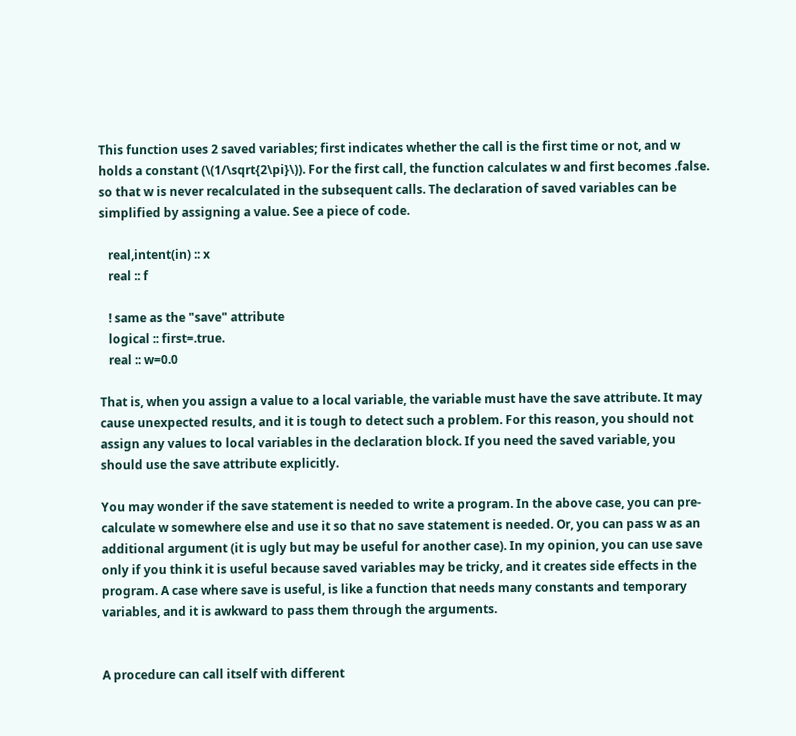This function uses 2 saved variables; first indicates whether the call is the first time or not, and w holds a constant (\(1/\sqrt{2\pi}\)). For the first call, the function calculates w and first becomes .false. so that w is never recalculated in the subsequent calls. The declaration of saved variables can be simplified by assigning a value. See a piece of code.

   real,intent(in) :: x
   real :: f

   ! same as the "save" attribute
   logical :: first=.true.
   real :: w=0.0

That is, when you assign a value to a local variable, the variable must have the save attribute. It may cause unexpected results, and it is tough to detect such a problem. For this reason, you should not assign any values to local variables in the declaration block. If you need the saved variable, you should use the save attribute explicitly.

You may wonder if the save statement is needed to write a program. In the above case, you can pre-calculate w somewhere else and use it so that no save statement is needed. Or, you can pass w as an additional argument (it is ugly but may be useful for another case). In my opinion, you can use save only if you think it is useful because saved variables may be tricky, and it creates side effects in the program. A case where save is useful, is like a function that needs many constants and temporary variables, and it is awkward to pass them through the arguments.


A procedure can call itself with different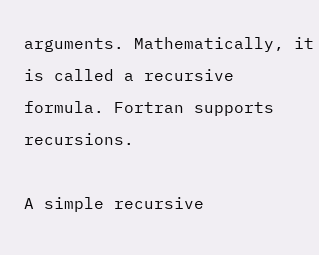arguments. Mathematically, it is called a recursive formula. Fortran supports recursions.

A simple recursive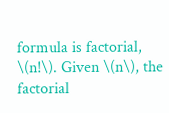formula is factorial, \(n!\). Given \(n\), the factorial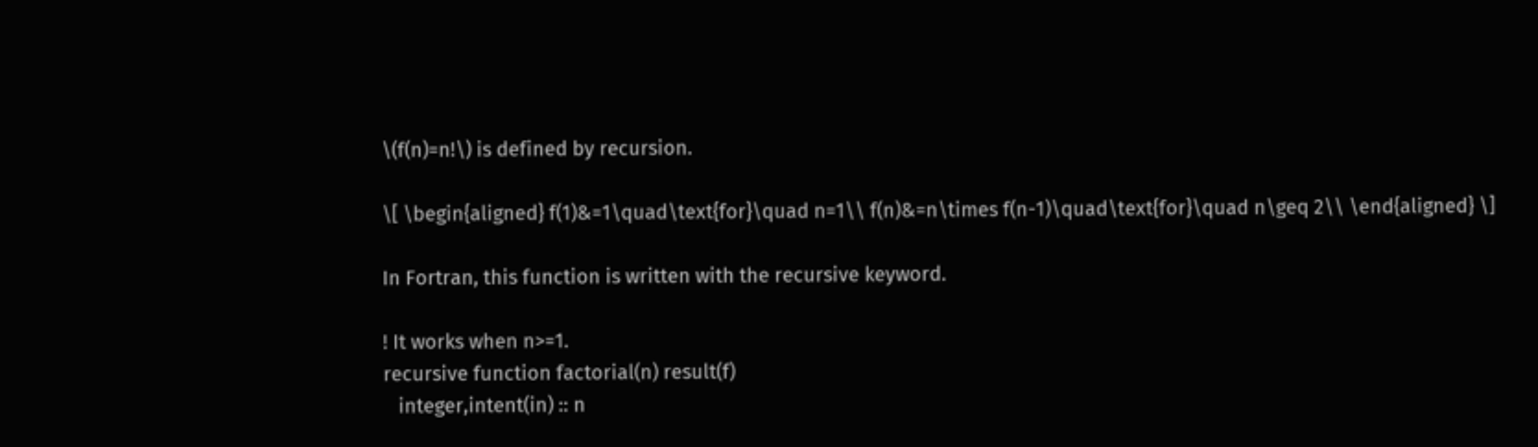\(f(n)=n!\) is defined by recursion.

\[ \begin{aligned} f(1)&=1\quad\text{for}\quad n=1\\ f(n)&=n\times f(n-1)\quad\text{for}\quad n\geq 2\\ \end{aligned} \]

In Fortran, this function is written with the recursive keyword.

! It works when n>=1.
recursive function factorial(n) result(f)
   integer,intent(in) :: n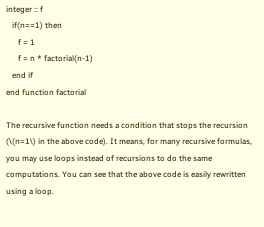integer :: f
   if(n==1) then
      f = 1
      f = n * factorial(n-1)
   end if
end function factorial

The recursive function needs a condition that stops the recursion (\(n=1\) in the above code). It means, for many recursive formulas, you may use loops instead of recursions to do the same computations. You can see that the above code is easily rewritten using a loop.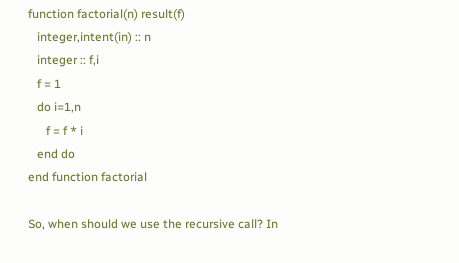function factorial(n) result(f)
   integer,intent(in) :: n
   integer :: f,i
   f = 1
   do i=1,n
      f = f * i
   end do
end function factorial

So, when should we use the recursive call? In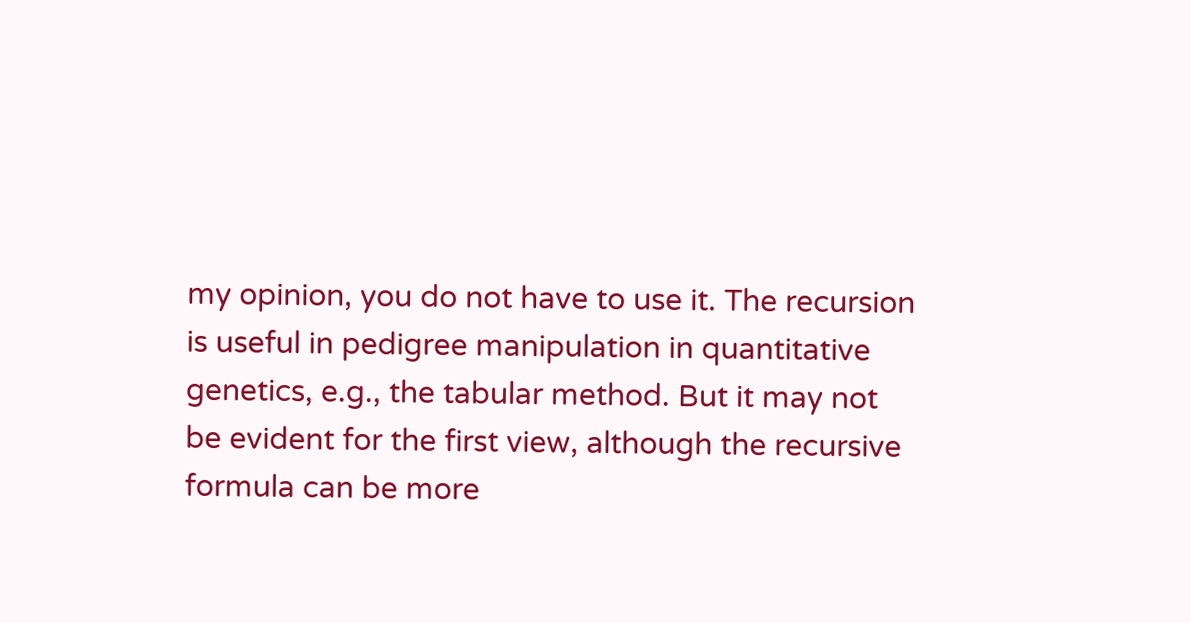my opinion, you do not have to use it. The recursion is useful in pedigree manipulation in quantitative genetics, e.g., the tabular method. But it may not be evident for the first view, although the recursive formula can be more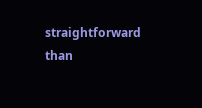straightforward than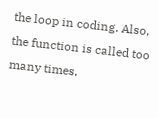the loop in coding. Also, the function is called too many times,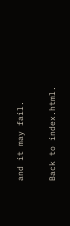and it may fail.

Back to index.html.